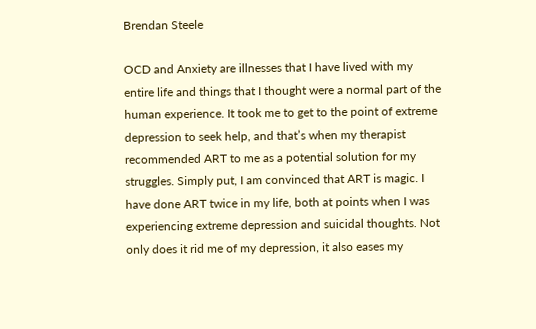Brendan Steele

OCD and Anxiety are illnesses that I have lived with my entire life and things that I thought were a normal part of the human experience. It took me to get to the point of extreme depression to seek help, and that’s when my therapist recommended ART to me as a potential solution for my struggles. Simply put, I am convinced that ART is magic. I have done ART twice in my life, both at points when I was experiencing extreme depression and suicidal thoughts. Not only does it rid me of my depression, it also eases my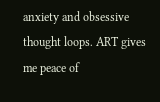anxiety and obsessive thought loops. ART gives me peace of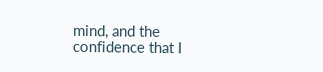mind, and the confidence that I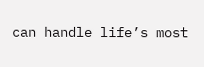can handle life’s most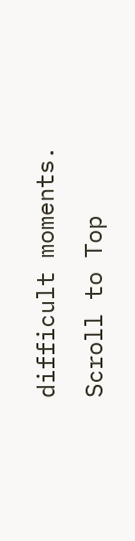difficult moments.
Scroll to Top